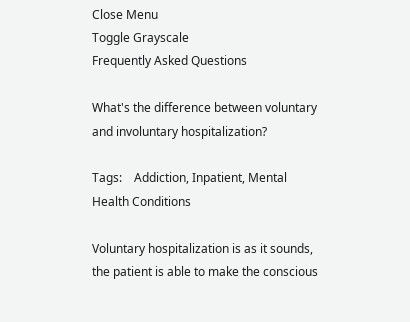Close Menu
Toggle Grayscale
Frequently Asked Questions

What's the difference between voluntary and involuntary hospitalization?

Tags:    Addiction, Inpatient, Mental Health Conditions

Voluntary hospitalization is as it sounds, the patient is able to make the conscious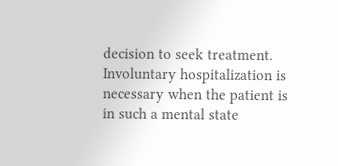decision to seek treatment. Involuntary hospitalization is necessary when the patient is in such a mental state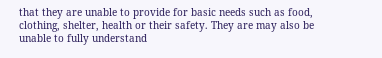that they are unable to provide for basic needs such as food, clothing, shelter, health or their safety. They are may also be unable to fully understand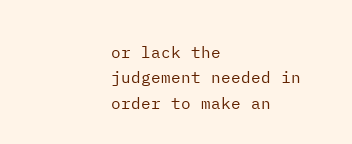or lack the judgement needed in order to make an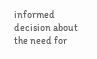informed decision about the need for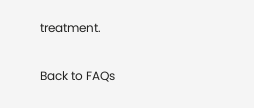treatment.

Back to FAQs